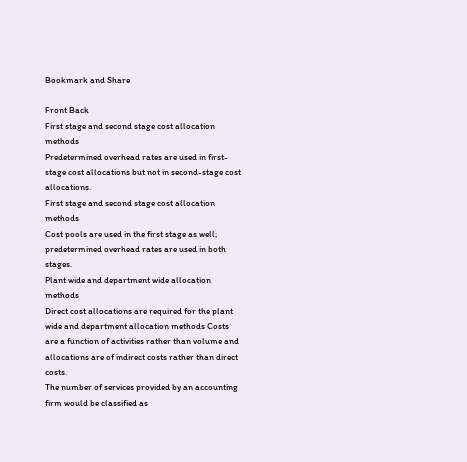Bookmark and Share

Front Back
First stage and second stage cost allocation methods
Predetermined overhead rates are used in first-stage cost allocations but not in second-stage cost allocations.
First stage and second stage cost allocation methods
Cost pools are used in the first stage as well; predetermined overhead rates are used in both stages.
Plant wide and department wide allocation methods
Direct cost allocations are required for the plant wide and department allocation methods Costs are a function of activities rather than volume and allocations are of indirect costs rather than direct costs.
The number of services provided by an accounting firm would be classified as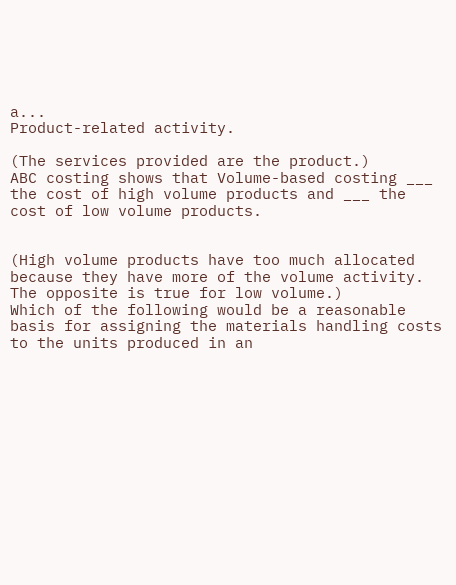a...
Product-related activity.

(The services provided are the product.)
ABC costing shows that Volume-based costing ___ the cost of high volume products and ___ the cost of low volume products.


(High volume products have too much allocated because they have more of the volume activity. The opposite is true for low volume.)
Which of the following would be a reasonable basis for assigning the materials handling costs to the units produced in an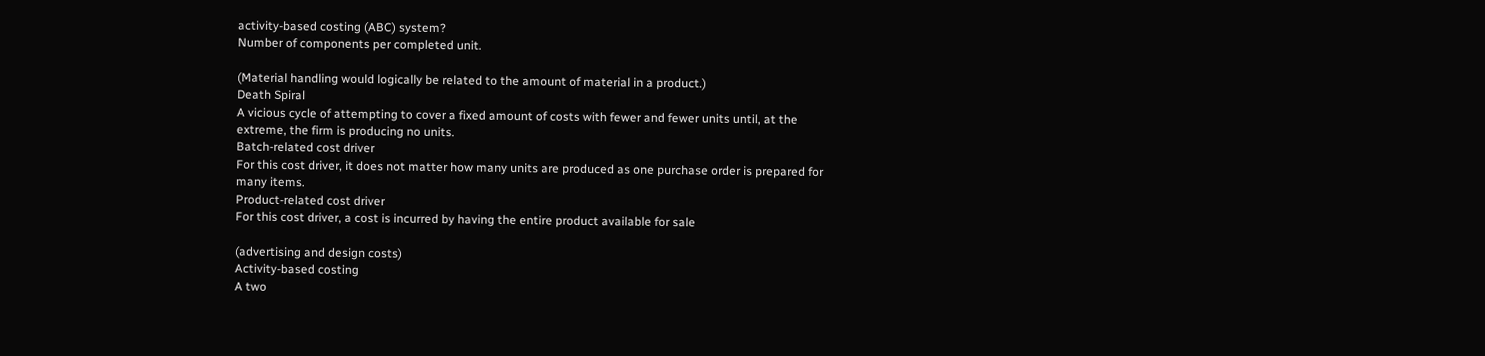activity-based costing (ABC) system?
Number of components per completed unit.

(Material handling would logically be related to the amount of material in a product.)
Death Spiral
A vicious cycle of attempting to cover a fixed amount of costs with fewer and fewer units until, at the extreme, the firm is producing no units.
Batch-related cost driver
For this cost driver, it does not matter how many units are produced as one purchase order is prepared for many items.
Product-related cost driver
For this cost driver, a cost is incurred by having the entire product available for sale

(advertising and design costs)
Activity-based costing
A two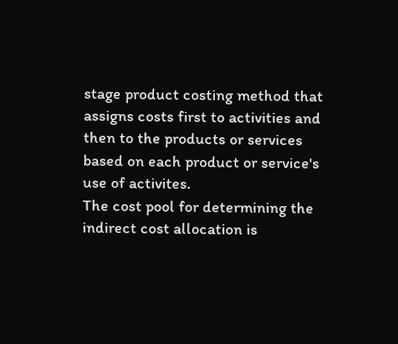stage product costing method that assigns costs first to activities and then to the products or services based on each product or service's use of activites.
The cost pool for determining the indirect cost allocation is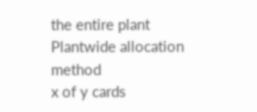the entire plant
Plantwide allocation method
x of y cards